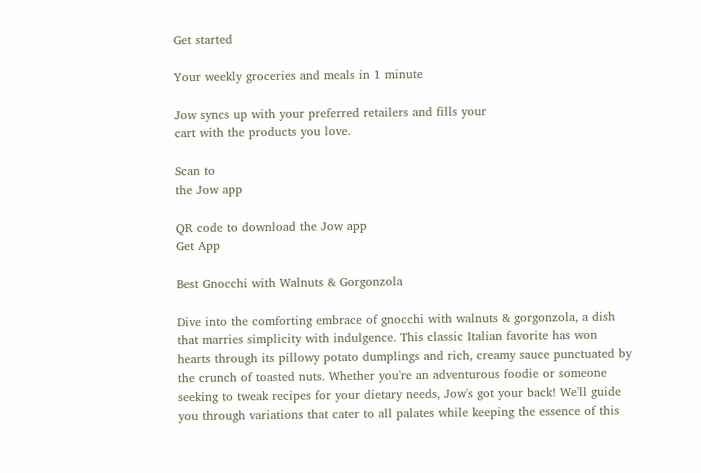Get started

Your weekly groceries and meals in 1 minute

Jow syncs up with your preferred retailers and fills your
cart with the products you love.

Scan to
the Jow app

QR code to download the Jow app
Get App

Best Gnocchi with Walnuts & Gorgonzola

Dive into the comforting embrace of gnocchi with walnuts & gorgonzola, a dish that marries simplicity with indulgence. This classic Italian favorite has won hearts through its pillowy potato dumplings and rich, creamy sauce punctuated by the crunch of toasted nuts. Whether you're an adventurous foodie or someone seeking to tweak recipes for your dietary needs, Jow's got your back! We'll guide you through variations that cater to all palates while keeping the essence of this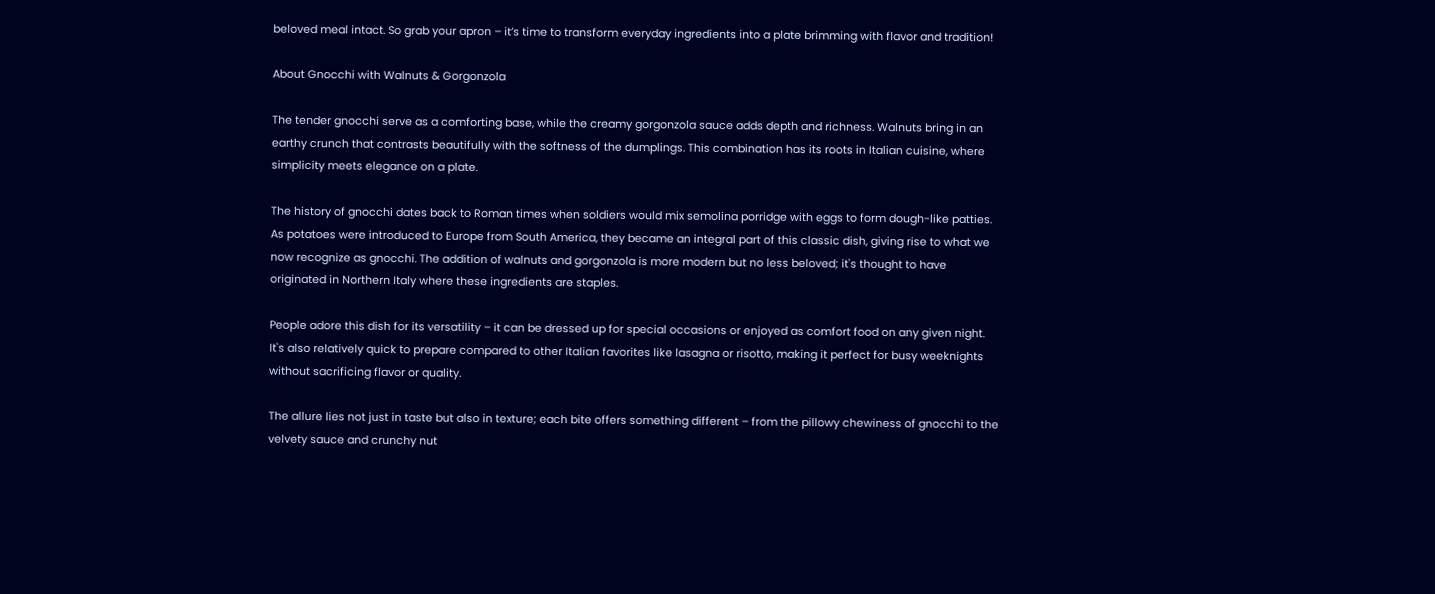beloved meal intact. So grab your apron – it’s time to transform everyday ingredients into a plate brimming with flavor and tradition!

About Gnocchi with Walnuts & Gorgonzola

The tender gnocchi serve as a comforting base, while the creamy gorgonzola sauce adds depth and richness. Walnuts bring in an earthy crunch that contrasts beautifully with the softness of the dumplings. This combination has its roots in Italian cuisine, where simplicity meets elegance on a plate.

The history of gnocchi dates back to Roman times when soldiers would mix semolina porridge with eggs to form dough-like patties. As potatoes were introduced to Europe from South America, they became an integral part of this classic dish, giving rise to what we now recognize as gnocchi. The addition of walnuts and gorgonzola is more modern but no less beloved; it's thought to have originated in Northern Italy where these ingredients are staples.

People adore this dish for its versatility – it can be dressed up for special occasions or enjoyed as comfort food on any given night. It's also relatively quick to prepare compared to other Italian favorites like lasagna or risotto, making it perfect for busy weeknights without sacrificing flavor or quality.

The allure lies not just in taste but also in texture; each bite offers something different – from the pillowy chewiness of gnocchi to the velvety sauce and crunchy nut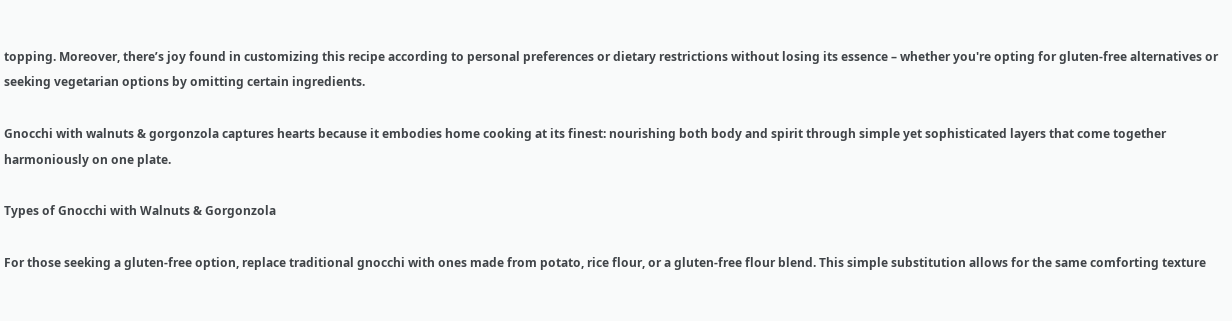topping. Moreover, there’s joy found in customizing this recipe according to personal preferences or dietary restrictions without losing its essence – whether you're opting for gluten-free alternatives or seeking vegetarian options by omitting certain ingredients.

Gnocchi with walnuts & gorgonzola captures hearts because it embodies home cooking at its finest: nourishing both body and spirit through simple yet sophisticated layers that come together harmoniously on one plate.

Types of Gnocchi with Walnuts & Gorgonzola

For those seeking a gluten-free option, replace traditional gnocchi with ones made from potato, rice flour, or a gluten-free flour blend. This simple substitution allows for the same comforting texture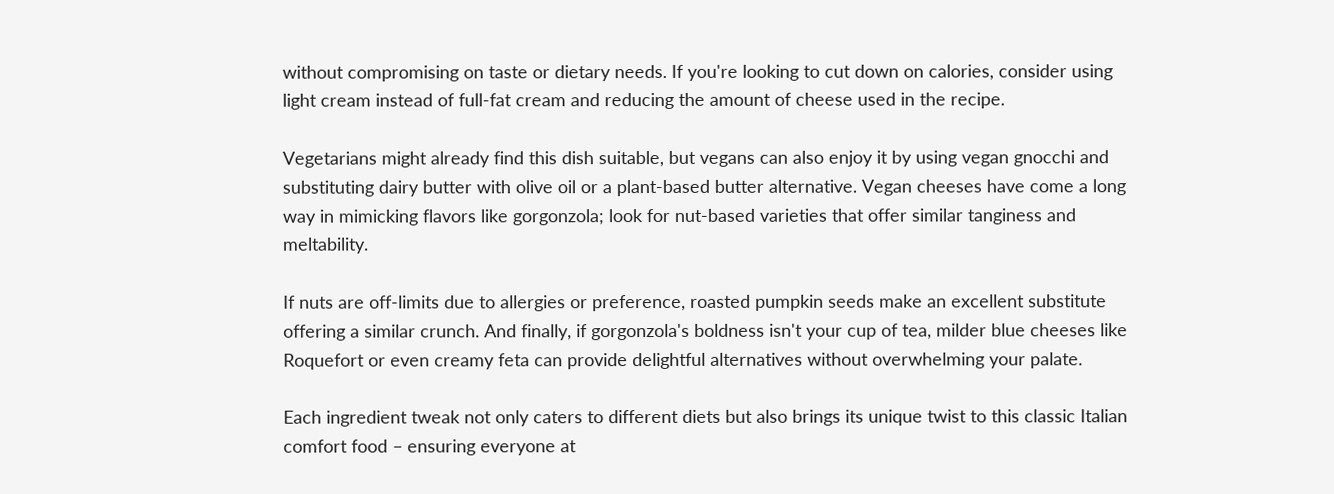without compromising on taste or dietary needs. If you're looking to cut down on calories, consider using light cream instead of full-fat cream and reducing the amount of cheese used in the recipe.

Vegetarians might already find this dish suitable, but vegans can also enjoy it by using vegan gnocchi and substituting dairy butter with olive oil or a plant-based butter alternative. Vegan cheeses have come a long way in mimicking flavors like gorgonzola; look for nut-based varieties that offer similar tanginess and meltability.

If nuts are off-limits due to allergies or preference, roasted pumpkin seeds make an excellent substitute offering a similar crunch. And finally, if gorgonzola's boldness isn't your cup of tea, milder blue cheeses like Roquefort or even creamy feta can provide delightful alternatives without overwhelming your palate.

Each ingredient tweak not only caters to different diets but also brings its unique twist to this classic Italian comfort food – ensuring everyone at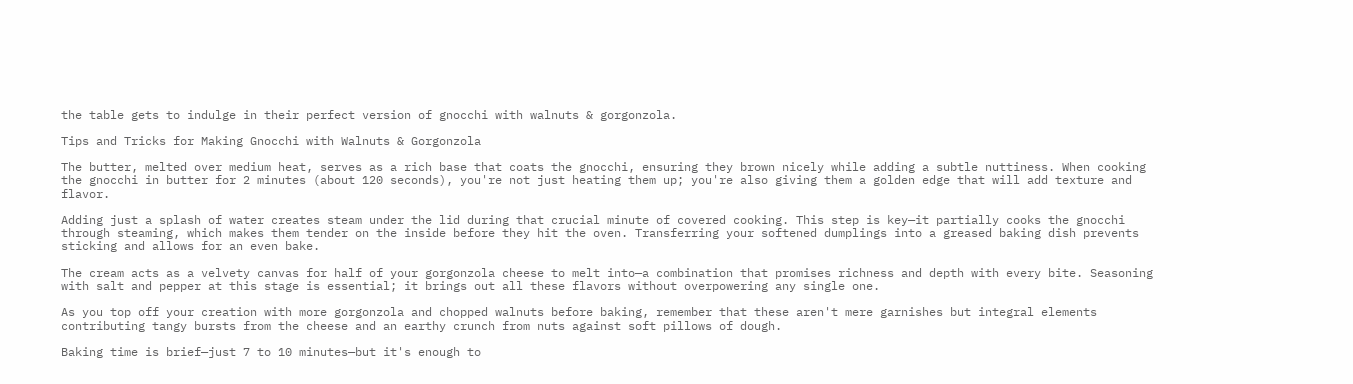the table gets to indulge in their perfect version of gnocchi with walnuts & gorgonzola.

Tips and Tricks for Making Gnocchi with Walnuts & Gorgonzola

The butter, melted over medium heat, serves as a rich base that coats the gnocchi, ensuring they brown nicely while adding a subtle nuttiness. When cooking the gnocchi in butter for 2 minutes (about 120 seconds), you're not just heating them up; you're also giving them a golden edge that will add texture and flavor.

Adding just a splash of water creates steam under the lid during that crucial minute of covered cooking. This step is key—it partially cooks the gnocchi through steaming, which makes them tender on the inside before they hit the oven. Transferring your softened dumplings into a greased baking dish prevents sticking and allows for an even bake.

The cream acts as a velvety canvas for half of your gorgonzola cheese to melt into—a combination that promises richness and depth with every bite. Seasoning with salt and pepper at this stage is essential; it brings out all these flavors without overpowering any single one.

As you top off your creation with more gorgonzola and chopped walnuts before baking, remember that these aren't mere garnishes but integral elements contributing tangy bursts from the cheese and an earthy crunch from nuts against soft pillows of dough.

Baking time is brief—just 7 to 10 minutes—but it's enough to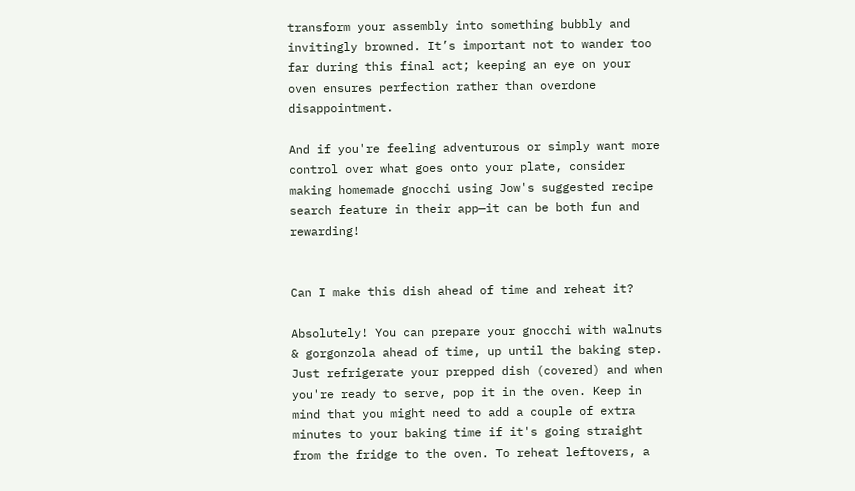transform your assembly into something bubbly and invitingly browned. It’s important not to wander too far during this final act; keeping an eye on your oven ensures perfection rather than overdone disappointment.

And if you're feeling adventurous or simply want more control over what goes onto your plate, consider making homemade gnocchi using Jow's suggested recipe search feature in their app—it can be both fun and rewarding!


Can I make this dish ahead of time and reheat it?

Absolutely! You can prepare your gnocchi with walnuts & gorgonzola ahead of time, up until the baking step. Just refrigerate your prepped dish (covered) and when you're ready to serve, pop it in the oven. Keep in mind that you might need to add a couple of extra minutes to your baking time if it's going straight from the fridge to the oven. To reheat leftovers, a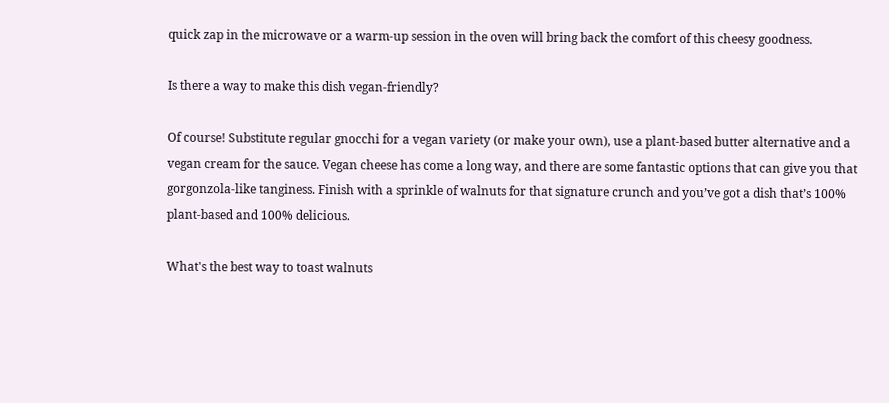quick zap in the microwave or a warm-up session in the oven will bring back the comfort of this cheesy goodness.

Is there a way to make this dish vegan-friendly?

Of course! Substitute regular gnocchi for a vegan variety (or make your own), use a plant-based butter alternative and a vegan cream for the sauce. Vegan cheese has come a long way, and there are some fantastic options that can give you that gorgonzola-like tanginess. Finish with a sprinkle of walnuts for that signature crunch and you’ve got a dish that’s 100% plant-based and 100% delicious.

What's the best way to toast walnuts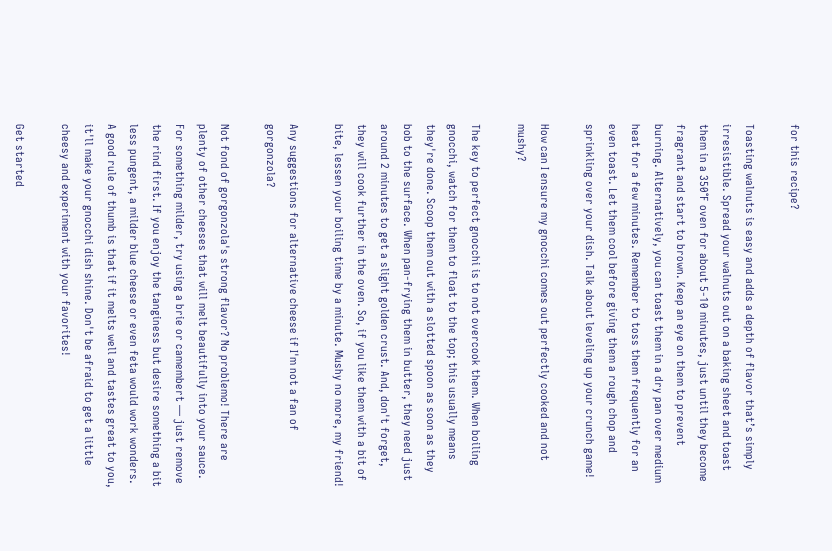for this recipe?

Toasting walnuts is easy and adds a depth of flavor that’s simply irresistible. Spread your walnuts out on a baking sheet and toast them in a 350°F oven for about 5-10 minutes, just until they become fragrant and start to brown. Keep an eye on them to prevent burning. Alternatively, you can toast them in a dry pan over medium heat for a few minutes. Remember to toss them frequently for an even toast. Let them cool before giving them a rough chop and sprinkling over your dish. Talk about leveling up your crunch game!

How can I ensure my gnocchi comes out perfectly cooked and not mushy?

The key to perfect gnocchi is to not overcook them. When boiling gnocchi, watch for them to float to the top; this usually means they're done. Scoop them out with a slotted spoon as soon as they bob to the surface. When pan-frying them in butter, they need just around 2 minutes to get a slight golden crust. And, don't forget, they will cook further in the oven. So, if you like them with a bit of bite, lessen your boiling time by a minute. Mushy no more, my friend!

Any suggestions for alternative cheese if I'm not a fan of gorgonzola?

Not fond of gorgonzola's strong flavor? No problemo! There are plenty of other cheeses that will melt beautifully into your sauce. For something milder, try using a brie or camembert — just remove the rind first. If you enjoy the tanginess but desire something a bit less pungent, a milder blue cheese or even feta would work wonders. A good rule of thumb is that if it melts well and tastes great to you, it'll make your gnocchi dish shine. Don't be afraid to get a little cheesy and experiment with your favorites!

Get started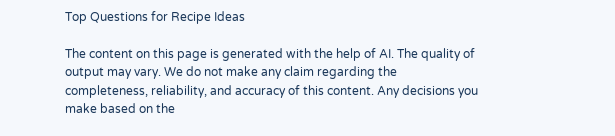Top Questions for Recipe Ideas

The content on this page is generated with the help of AI. The quality of output may vary. We do not make any claim regarding the completeness, reliability, and accuracy of this content. Any decisions you make based on the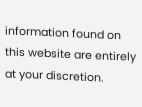information found on this website are entirely at your discretion.